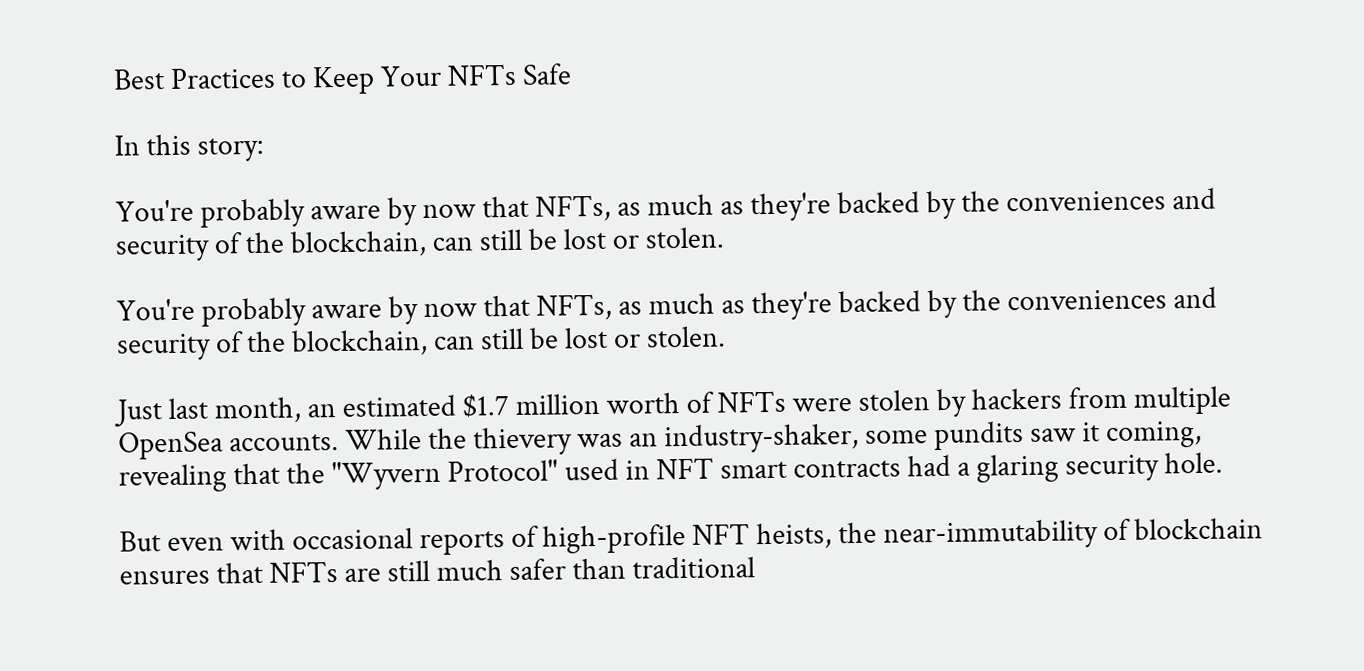Best Practices to Keep Your NFTs Safe

In this story:

You're probably aware by now that NFTs, as much as they're backed by the conveniences and security of the blockchain, can still be lost or stolen.

You're probably aware by now that NFTs, as much as they're backed by the conveniences and security of the blockchain, can still be lost or stolen.

Just last month, an estimated $1.7 million worth of NFTs were stolen by hackers from multiple OpenSea accounts. While the thievery was an industry-shaker, some pundits saw it coming, revealing that the "Wyvern Protocol" used in NFT smart contracts had a glaring security hole.

But even with occasional reports of high-profile NFT heists, the near-immutability of blockchain ensures that NFTs are still much safer than traditional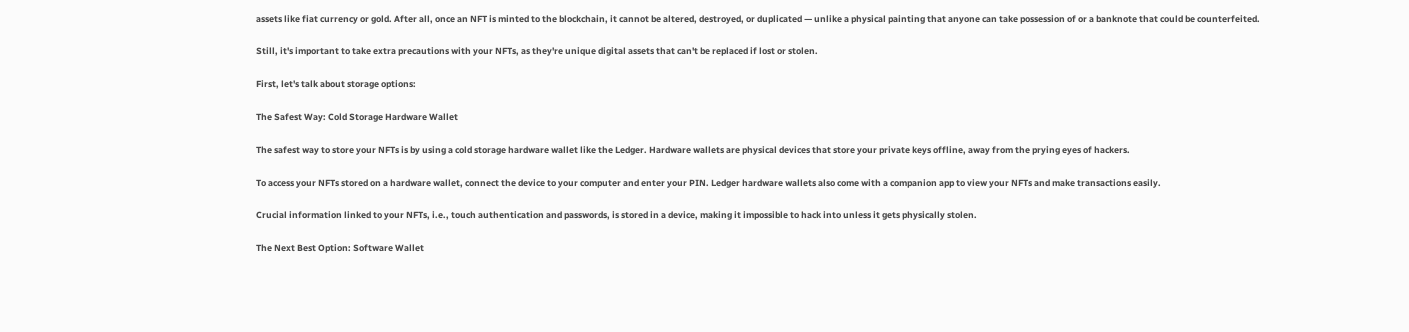assets like fiat currency or gold. After all, once an NFT is minted to the blockchain, it cannot be altered, destroyed, or duplicated — unlike a physical painting that anyone can take possession of or a banknote that could be counterfeited.

Still, it's important to take extra precautions with your NFTs, as they're unique digital assets that can't be replaced if lost or stolen.

First, let's talk about storage options:

The Safest Way: Cold Storage Hardware Wallet

The safest way to store your NFTs is by using a cold storage hardware wallet like the Ledger. Hardware wallets are physical devices that store your private keys offline, away from the prying eyes of hackers.

To access your NFTs stored on a hardware wallet, connect the device to your computer and enter your PIN. Ledger hardware wallets also come with a companion app to view your NFTs and make transactions easily.

Crucial information linked to your NFTs, i.e., touch authentication and passwords, is stored in a device, making it impossible to hack into unless it gets physically stolen.

The Next Best Option: Software Wallet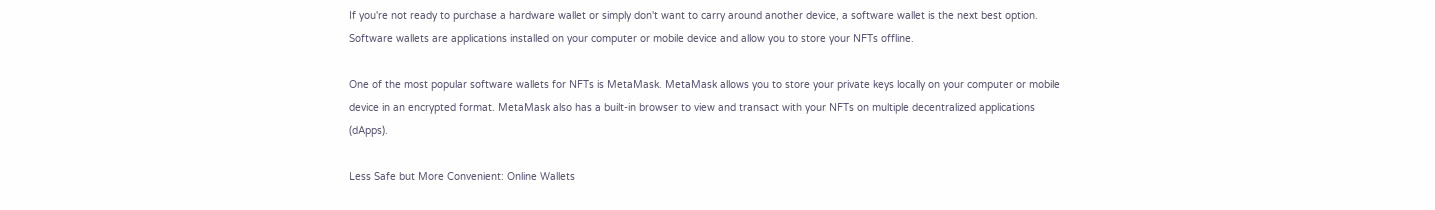If you're not ready to purchase a hardware wallet or simply don't want to carry around another device, a software wallet is the next best option. Software wallets are applications installed on your computer or mobile device and allow you to store your NFTs offline.

One of the most popular software wallets for NFTs is MetaMask. MetaMask allows you to store your private keys locally on your computer or mobile device in an encrypted format. MetaMask also has a built-in browser to view and transact with your NFTs on multiple decentralized applications (dApps).

Less Safe but More Convenient: Online Wallets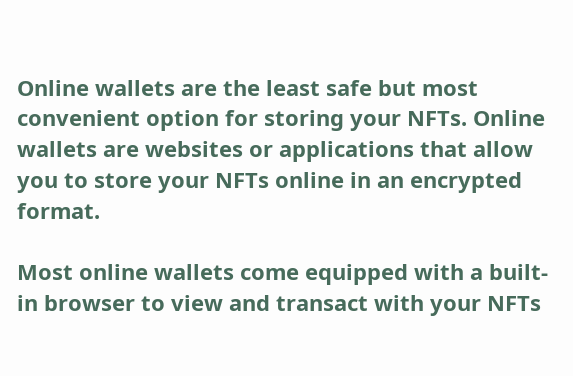Online wallets are the least safe but most convenient option for storing your NFTs. Online wallets are websites or applications that allow you to store your NFTs online in an encrypted format.

Most online wallets come equipped with a built-in browser to view and transact with your NFTs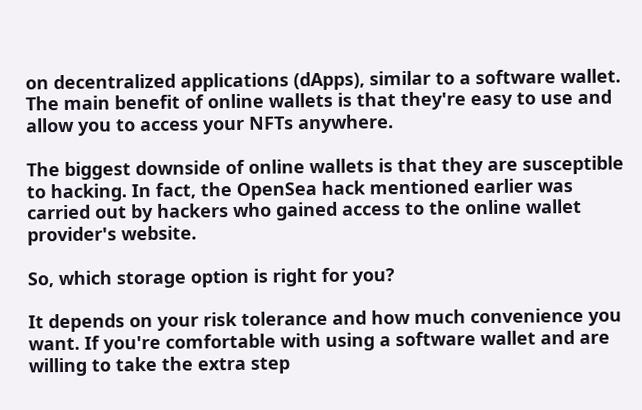on decentralized applications (dApps), similar to a software wallet. The main benefit of online wallets is that they're easy to use and allow you to access your NFTs anywhere.

The biggest downside of online wallets is that they are susceptible to hacking. In fact, the OpenSea hack mentioned earlier was carried out by hackers who gained access to the online wallet provider's website.

So, which storage option is right for you?

It depends on your risk tolerance and how much convenience you want. If you're comfortable with using a software wallet and are willing to take the extra step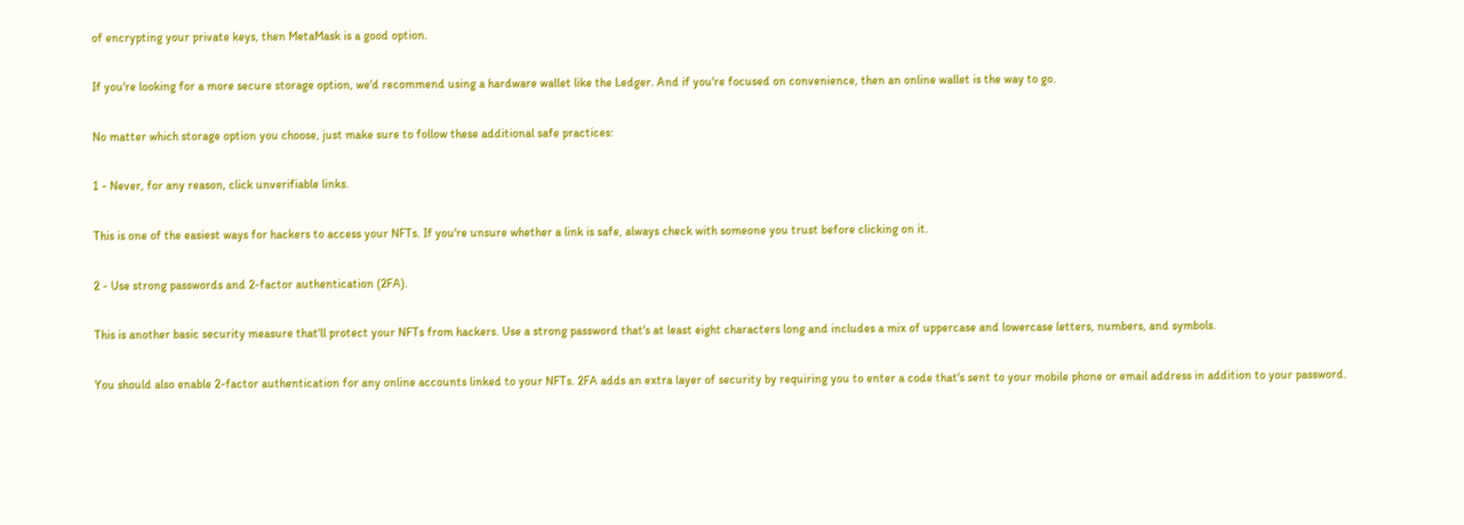of encrypting your private keys, then MetaMask is a good option.

If you're looking for a more secure storage option, we'd recommend using a hardware wallet like the Ledger. And if you're focused on convenience, then an online wallet is the way to go.

No matter which storage option you choose, just make sure to follow these additional safe practices:

1 - Never, for any reason, click unverifiable links.

This is one of the easiest ways for hackers to access your NFTs. If you're unsure whether a link is safe, always check with someone you trust before clicking on it.

2 - Use strong passwords and 2-factor authentication (2FA).

This is another basic security measure that'll protect your NFTs from hackers. Use a strong password that's at least eight characters long and includes a mix of uppercase and lowercase letters, numbers, and symbols.

You should also enable 2-factor authentication for any online accounts linked to your NFTs. 2FA adds an extra layer of security by requiring you to enter a code that's sent to your mobile phone or email address in addition to your password.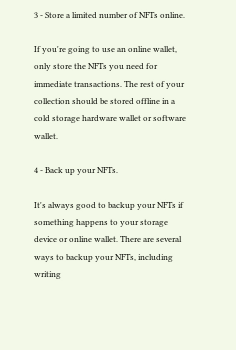3 - Store a limited number of NFTs online.

If you're going to use an online wallet, only store the NFTs you need for immediate transactions. The rest of your collection should be stored offline in a cold storage hardware wallet or software wallet.

4 - Back up your NFTs.

It's always good to backup your NFTs if something happens to your storage device or online wallet. There are several ways to backup your NFTs, including writing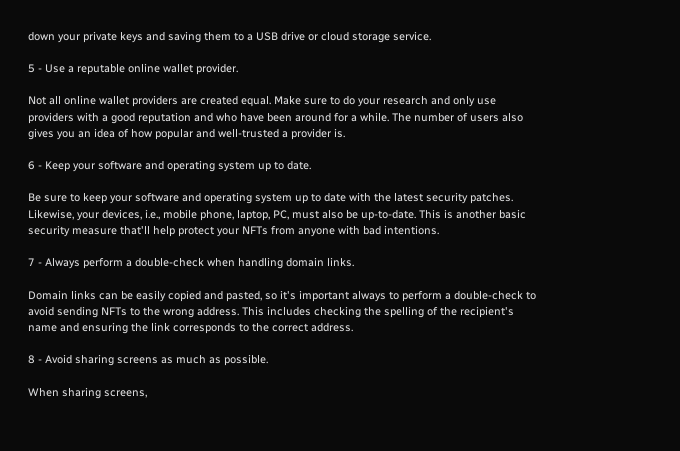down your private keys and saving them to a USB drive or cloud storage service.

5 - Use a reputable online wallet provider.

Not all online wallet providers are created equal. Make sure to do your research and only use providers with a good reputation and who have been around for a while. The number of users also gives you an idea of how popular and well-trusted a provider is.

6 - Keep your software and operating system up to date.

Be sure to keep your software and operating system up to date with the latest security patches. Likewise, your devices, i.e., mobile phone, laptop, PC, must also be up-to-date. This is another basic security measure that'll help protect your NFTs from anyone with bad intentions.

7 - Always perform a double-check when handling domain links.

Domain links can be easily copied and pasted, so it's important always to perform a double-check to avoid sending NFTs to the wrong address. This includes checking the spelling of the recipient's name and ensuring the link corresponds to the correct address.

8 - Avoid sharing screens as much as possible.

When sharing screens,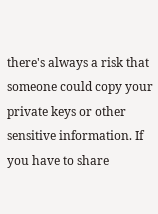there's always a risk that someone could copy your private keys or other sensitive information. If you have to share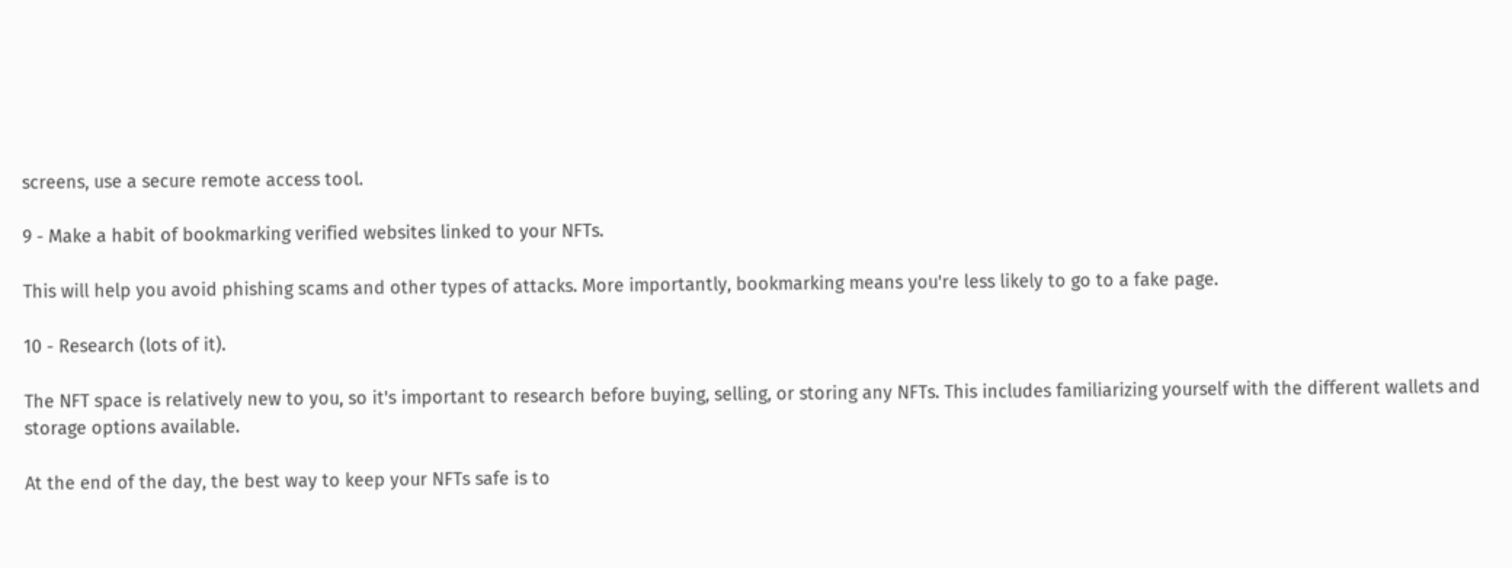screens, use a secure remote access tool.

9 - Make a habit of bookmarking verified websites linked to your NFTs.

This will help you avoid phishing scams and other types of attacks. More importantly, bookmarking means you're less likely to go to a fake page.

10 - Research (lots of it).

The NFT space is relatively new to you, so it's important to research before buying, selling, or storing any NFTs. This includes familiarizing yourself with the different wallets and storage options available.

At the end of the day, the best way to keep your NFTs safe is to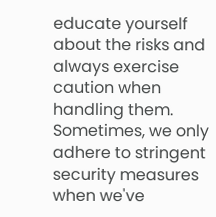educate yourself about the risks and always exercise caution when handling them. Sometimes, we only adhere to stringent security measures when we've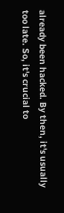already been hacked. By then, it's usually too late. So, it's crucial to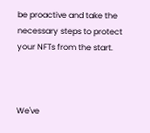be proactive and take the necessary steps to protect your NFTs from the start.



We've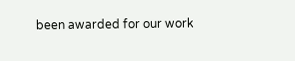been awarded for our work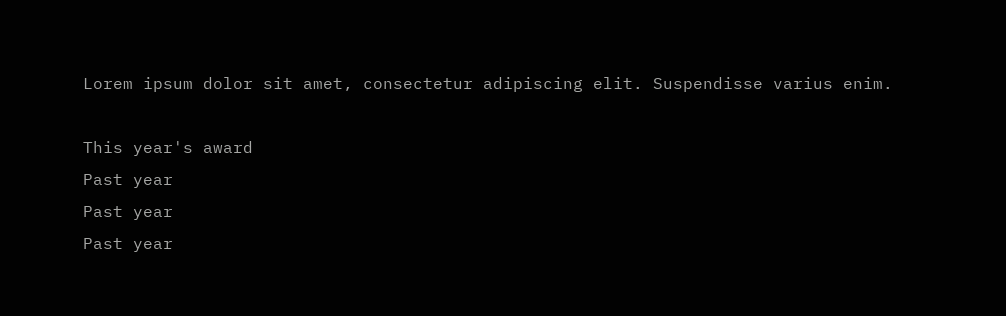Lorem ipsum dolor sit amet, consectetur adipiscing elit. Suspendisse varius enim.

This year's award
Past year
Past year
Past year